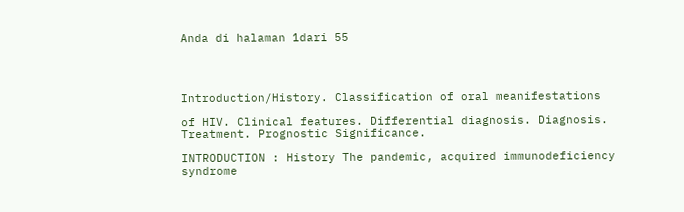Anda di halaman 1dari 55




Introduction/History. Classification of oral meanifestations

of HIV. Clinical features. Differential diagnosis. Diagnosis. Treatment. Prognostic Significance.

INTRODUCTION : History The pandemic, acquired immunodeficiency syndrome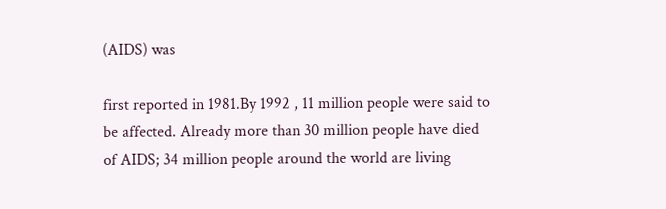(AIDS) was

first reported in 1981.By 1992 , 11 million people were said to be affected. Already more than 30 million people have died of AIDS; 34 million people around the world are living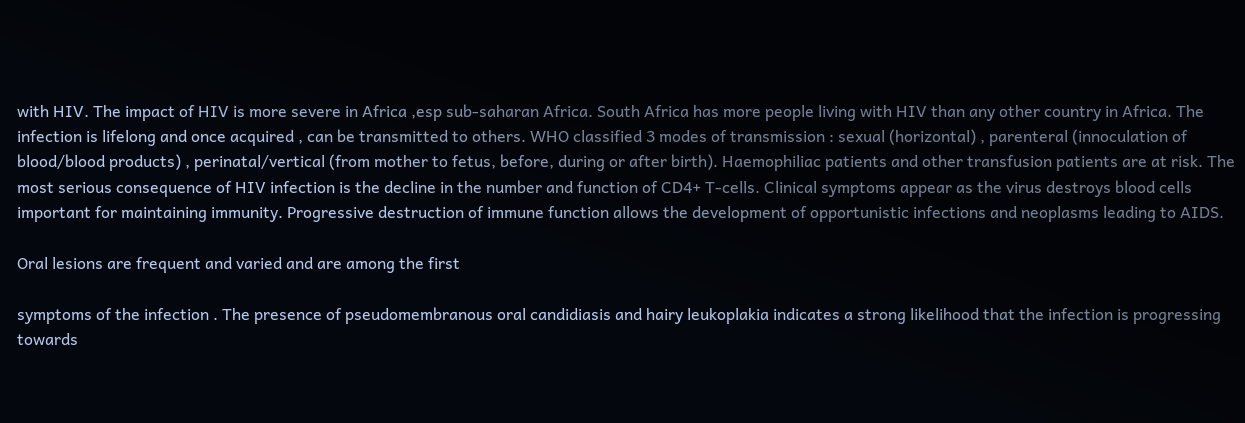with HIV. The impact of HIV is more severe in Africa ,esp sub-saharan Africa. South Africa has more people living with HIV than any other country in Africa. The infection is lifelong and once acquired , can be transmitted to others. WHO classified 3 modes of transmission : sexual (horizontal) , parenteral (innoculation of blood/blood products) , perinatal/vertical (from mother to fetus, before, during or after birth). Haemophiliac patients and other transfusion patients are at risk. The most serious consequence of HIV infection is the decline in the number and function of CD4+ T-cells. Clinical symptoms appear as the virus destroys blood cells important for maintaining immunity. Progressive destruction of immune function allows the development of opportunistic infections and neoplasms leading to AIDS.

Oral lesions are frequent and varied and are among the first

symptoms of the infection . The presence of pseudomembranous oral candidiasis and hairy leukoplakia indicates a strong likelihood that the infection is progressing towards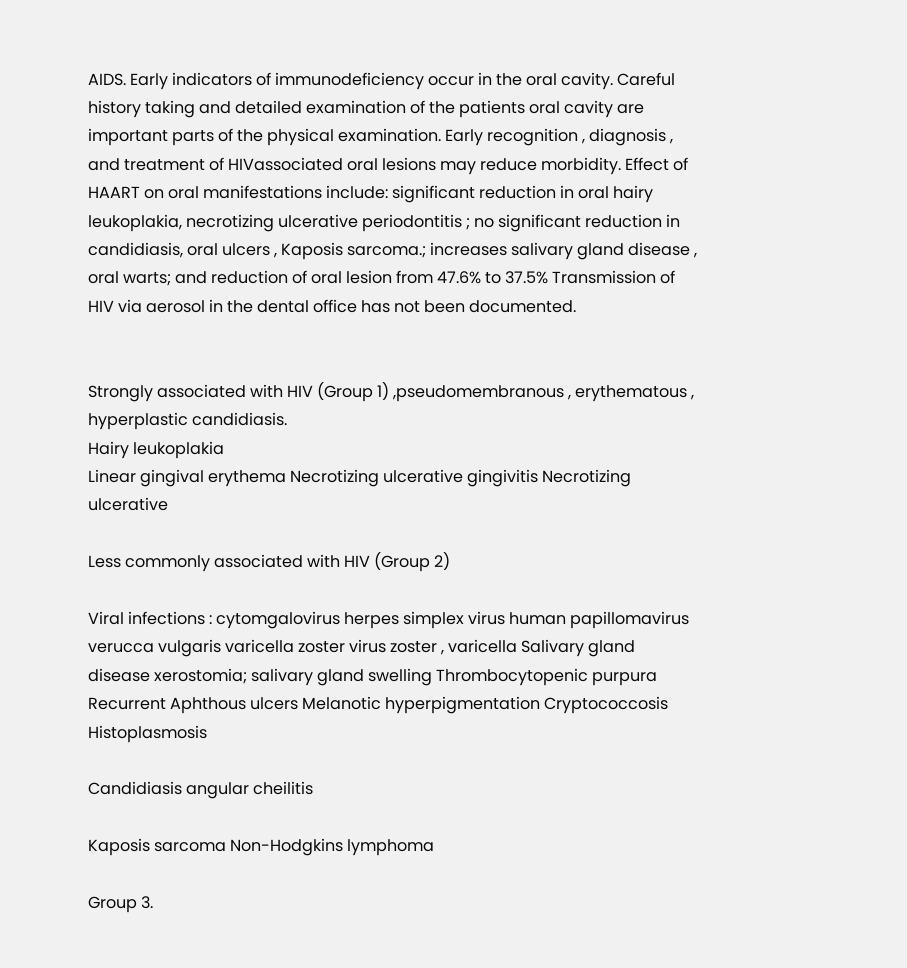AIDS. Early indicators of immunodeficiency occur in the oral cavity. Careful history taking and detailed examination of the patients oral cavity are important parts of the physical examination. Early recognition , diagnosis , and treatment of HIVassociated oral lesions may reduce morbidity. Effect of HAART on oral manifestations include: significant reduction in oral hairy leukoplakia, necrotizing ulcerative periodontitis ; no significant reduction in candidiasis, oral ulcers , Kaposis sarcoma.; increases salivary gland disease , oral warts; and reduction of oral lesion from 47.6% to 37.5% Transmission of HIV via aerosol in the dental office has not been documented.


Strongly associated with HIV (Group 1) ,pseudomembranous , erythematous , hyperplastic candidiasis.
Hairy leukoplakia
Linear gingival erythema Necrotizing ulcerative gingivitis Necrotizing ulcerative

Less commonly associated with HIV (Group 2)

Viral infections : cytomgalovirus herpes simplex virus human papillomavirus verucca vulgaris varicella zoster virus zoster , varicella Salivary gland disease xerostomia; salivary gland swelling Thrombocytopenic purpura Recurrent Aphthous ulcers Melanotic hyperpigmentation Cryptococcosis Histoplasmosis

Candidiasis angular cheilitis

Kaposis sarcoma Non-Hodgkins lymphoma

Group 3.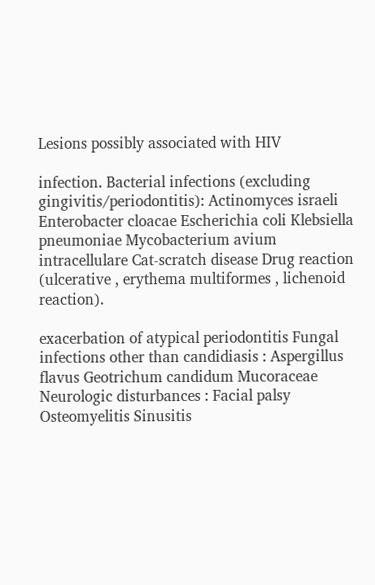Lesions possibly associated with HIV

infection. Bacterial infections (excluding gingivitis/periodontitis): Actinomyces israeli Enterobacter cloacae Escherichia coli Klebsiella pneumoniae Mycobacterium avium intracellulare Cat-scratch disease Drug reaction (ulcerative , erythema multiformes , lichenoid reaction).

exacerbation of atypical periodontitis Fungal infections other than candidiasis : Aspergillus flavus Geotrichum candidum Mucoraceae Neurologic disturbances : Facial palsy Osteomyelitis Sinusitis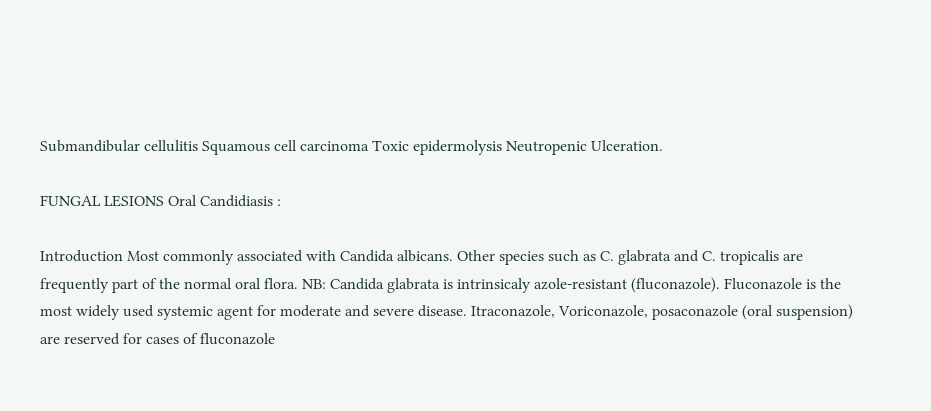Submandibular cellulitis Squamous cell carcinoma Toxic epidermolysis Neutropenic Ulceration.

FUNGAL LESIONS Oral Candidiasis :

Introduction Most commonly associated with Candida albicans. Other species such as C. glabrata and C. tropicalis are frequently part of the normal oral flora. NB: Candida glabrata is intrinsicaly azole-resistant (fluconazole). Fluconazole is the most widely used systemic agent for moderate and severe disease. Itraconazole, Voriconazole, posaconazole (oral suspension) are reserved for cases of fluconazole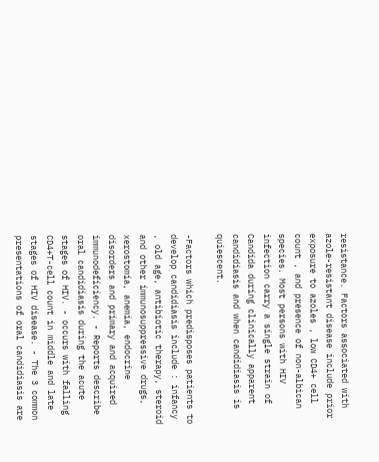resistance. Factors associated with azole-resistant disease include prior exposure to azoles , low CD4+ cell count , and presence of non-albican species. Most persons with HIV infection carry a single strain of Candida during clinically apparent candidiasis and when candidiasis is quiescent.

-Factors which predisposes patients to develop candidiasis include : infancy , old age, antibiotic therapy, steroid and other immunosuppressive drugs, xerostomia, anemia, endocrine disorders and primary and acquired immunodeficiency. - Reports describe oral candidiasis during the acute stages of HIV. - occurs with falling CD4+T-cell count in middle and late stages of HIV disease. - The 3 common presentations of oral candidiasis are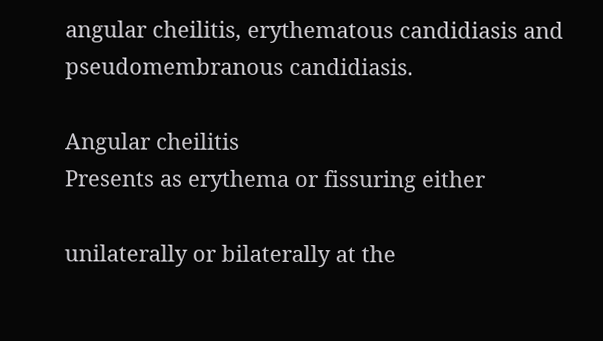angular cheilitis, erythematous candidiasis and pseudomembranous candidiasis.

Angular cheilitis
Presents as erythema or fissuring either

unilaterally or bilaterally at the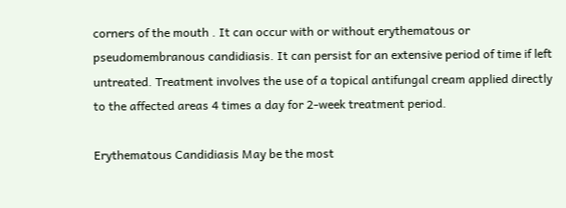corners of the mouth . It can occur with or without erythematous or pseudomembranous candidiasis. It can persist for an extensive period of time if left untreated. Treatment involves the use of a topical antifungal cream applied directly to the affected areas 4 times a day for 2-week treatment period.

Erythematous Candidiasis May be the most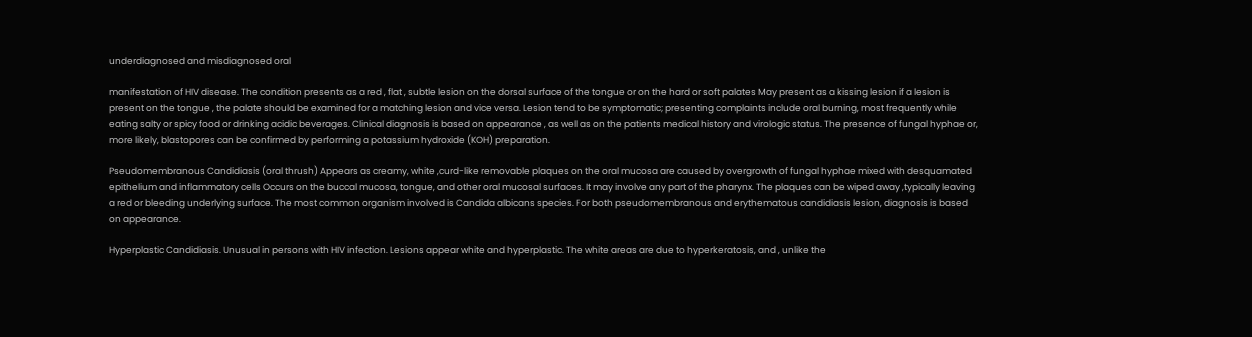underdiagnosed and misdiagnosed oral

manifestation of HIV disease. The condition presents as a red , flat , subtle lesion on the dorsal surface of the tongue or on the hard or soft palates May present as a kissing lesion if a lesion is present on the tongue , the palate should be examined for a matching lesion and vice versa. Lesion tend to be symptomatic; presenting complaints include oral burning, most frequently while eating salty or spicy food or drinking acidic beverages. Clinical diagnosis is based on appearance , as well as on the patients medical history and virologic status. The presence of fungal hyphae or, more likely, blastopores can be confirmed by performing a potassium hydroxide (KOH) preparation.

Pseudomembranous Candidiasis (oral thrush) Appears as creamy, white ,curd-like removable plaques on the oral mucosa are caused by overgrowth of fungal hyphae mixed with desquamated epithelium and inflammatory cells Occurs on the buccal mucosa, tongue, and other oral mucosal surfaces. It may involve any part of the pharynx. The plaques can be wiped away ,typically leaving a red or bleeding underlying surface. The most common organism involved is Candida albicans species. For both pseudomembranous and erythematous candidiasis lesion, diagnosis is based on appearance.

Hyperplastic Candidiasis. Unusual in persons with HIV infection. Lesions appear white and hyperplastic. The white areas are due to hyperkeratosis, and , unlike the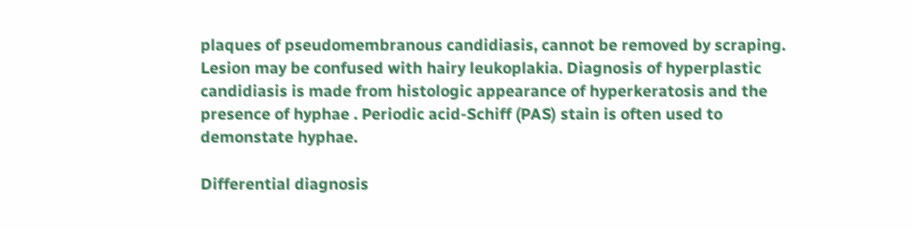plaques of pseudomembranous candidiasis, cannot be removed by scraping. Lesion may be confused with hairy leukoplakia. Diagnosis of hyperplastic candidiasis is made from histologic appearance of hyperkeratosis and the presence of hyphae . Periodic acid-Schiff (PAS) stain is often used to demonstate hyphae.

Differential diagnosis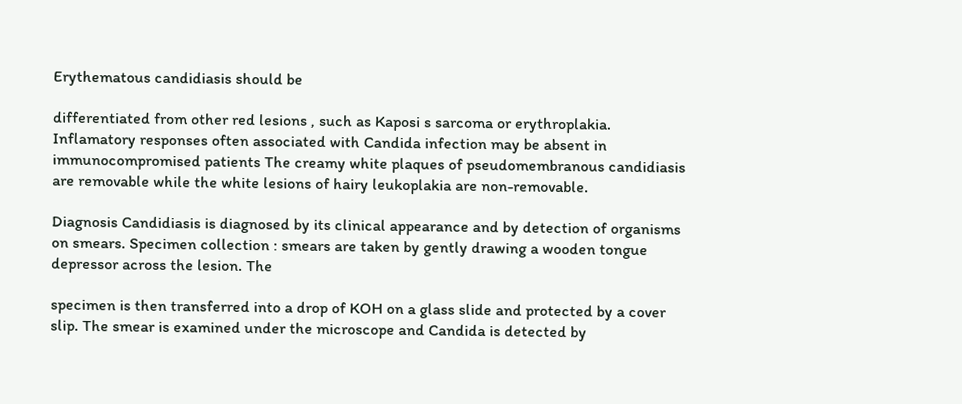Erythematous candidiasis should be

differentiated from other red lesions , such as Kaposi s sarcoma or erythroplakia. Inflamatory responses often associated with Candida infection may be absent in immunocompromised patients The creamy white plaques of pseudomembranous candidiasis are removable while the white lesions of hairy leukoplakia are non-removable.

Diagnosis Candidiasis is diagnosed by its clinical appearance and by detection of organisms on smears. Specimen collection : smears are taken by gently drawing a wooden tongue depressor across the lesion. The

specimen is then transferred into a drop of KOH on a glass slide and protected by a cover slip. The smear is examined under the microscope and Candida is detected by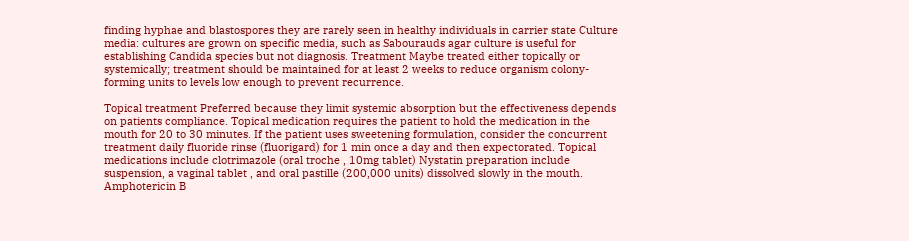finding hyphae and blastospores they are rarely seen in healthy individuals in carrier state Culture media: cultures are grown on specific media, such as Sabourauds agar culture is useful for establishing Candida species but not diagnosis. Treatment Maybe treated either topically or systemically; treatment should be maintained for at least 2 weeks to reduce organism colony-forming units to levels low enough to prevent recurrence.

Topical treatment Preferred because they limit systemic absorption but the effectiveness depends on patients compliance. Topical medication requires the patient to hold the medication in the mouth for 20 to 30 minutes. If the patient uses sweetening formulation, consider the concurrent treatment daily fluoride rinse (fluorigard) for 1 min once a day and then expectorated. Topical medications include clotrimazole (oral troche , 10mg tablet) Nystatin preparation include suspension, a vaginal tablet , and oral pastille (200,000 units) dissolved slowly in the mouth. Amphotericin B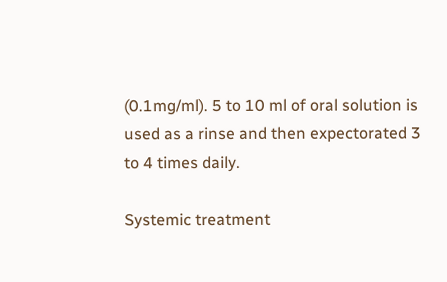(0.1mg/ml). 5 to 10 ml of oral solution is used as a rinse and then expectorated 3 to 4 times daily.

Systemic treatment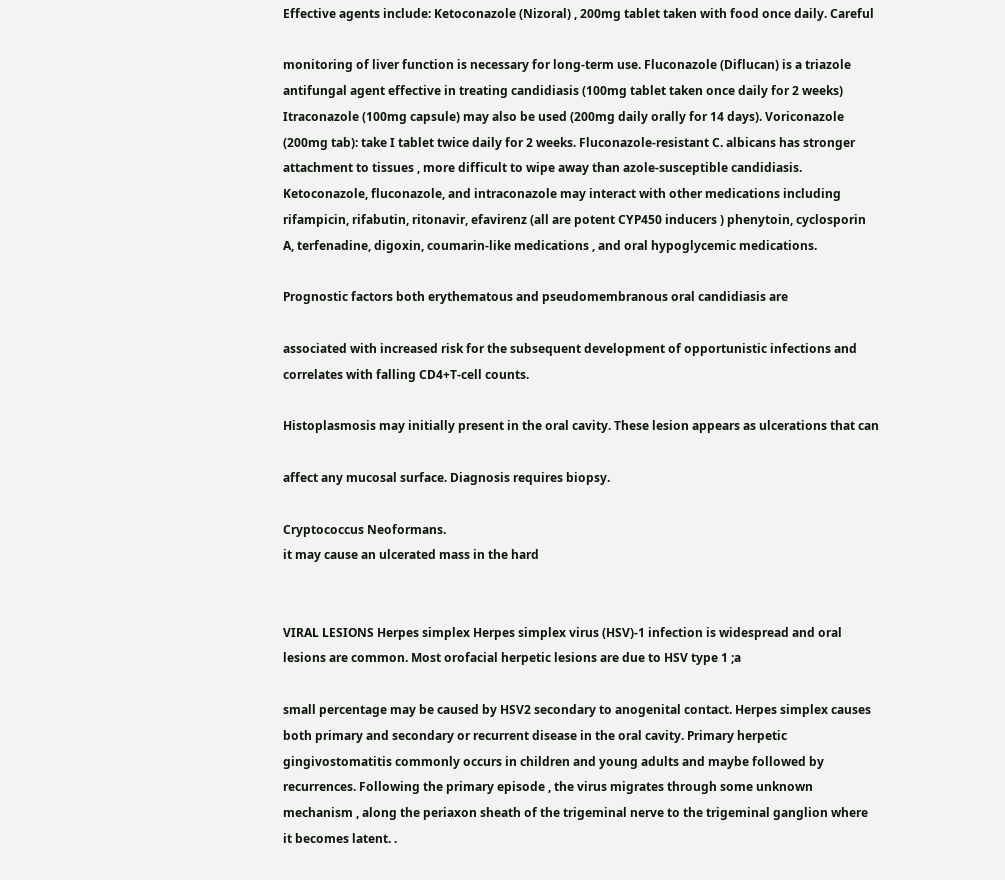Effective agents include: Ketoconazole (Nizoral) , 200mg tablet taken with food once daily. Careful

monitoring of liver function is necessary for long-term use. Fluconazole (Diflucan) is a triazole antifungal agent effective in treating candidiasis (100mg tablet taken once daily for 2 weeks) Itraconazole (100mg capsule) may also be used (200mg daily orally for 14 days). Voriconazole (200mg tab): take I tablet twice daily for 2 weeks. Fluconazole-resistant C. albicans has stronger attachment to tissues , more difficult to wipe away than azole-susceptible candidiasis. Ketoconazole, fluconazole, and intraconazole may interact with other medications including rifampicin, rifabutin, ritonavir, efavirenz (all are potent CYP450 inducers ) phenytoin, cyclosporin A, terfenadine, digoxin, coumarin-like medications , and oral hypoglycemic medications.

Prognostic factors both erythematous and pseudomembranous oral candidiasis are

associated with increased risk for the subsequent development of opportunistic infections and correlates with falling CD4+T-cell counts.

Histoplasmosis may initially present in the oral cavity. These lesion appears as ulcerations that can

affect any mucosal surface. Diagnosis requires biopsy.

Cryptococcus Neoformans.
it may cause an ulcerated mass in the hard


VIRAL LESIONS Herpes simplex Herpes simplex virus (HSV)-1 infection is widespread and oral lesions are common. Most orofacial herpetic lesions are due to HSV type 1 ;a

small percentage may be caused by HSV2 secondary to anogenital contact. Herpes simplex causes both primary and secondary or recurrent disease in the oral cavity. Primary herpetic gingivostomatitis commonly occurs in children and young adults and maybe followed by recurrences. Following the primary episode , the virus migrates through some unknown mechanism , along the periaxon sheath of the trigeminal nerve to the trigeminal ganglion where it becomes latent. .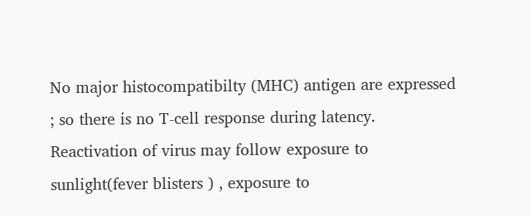No major histocompatibilty (MHC) antigen are expressed ; so there is no T-cell response during latency. Reactivation of virus may follow exposure to sunlight(fever blisters ) , exposure to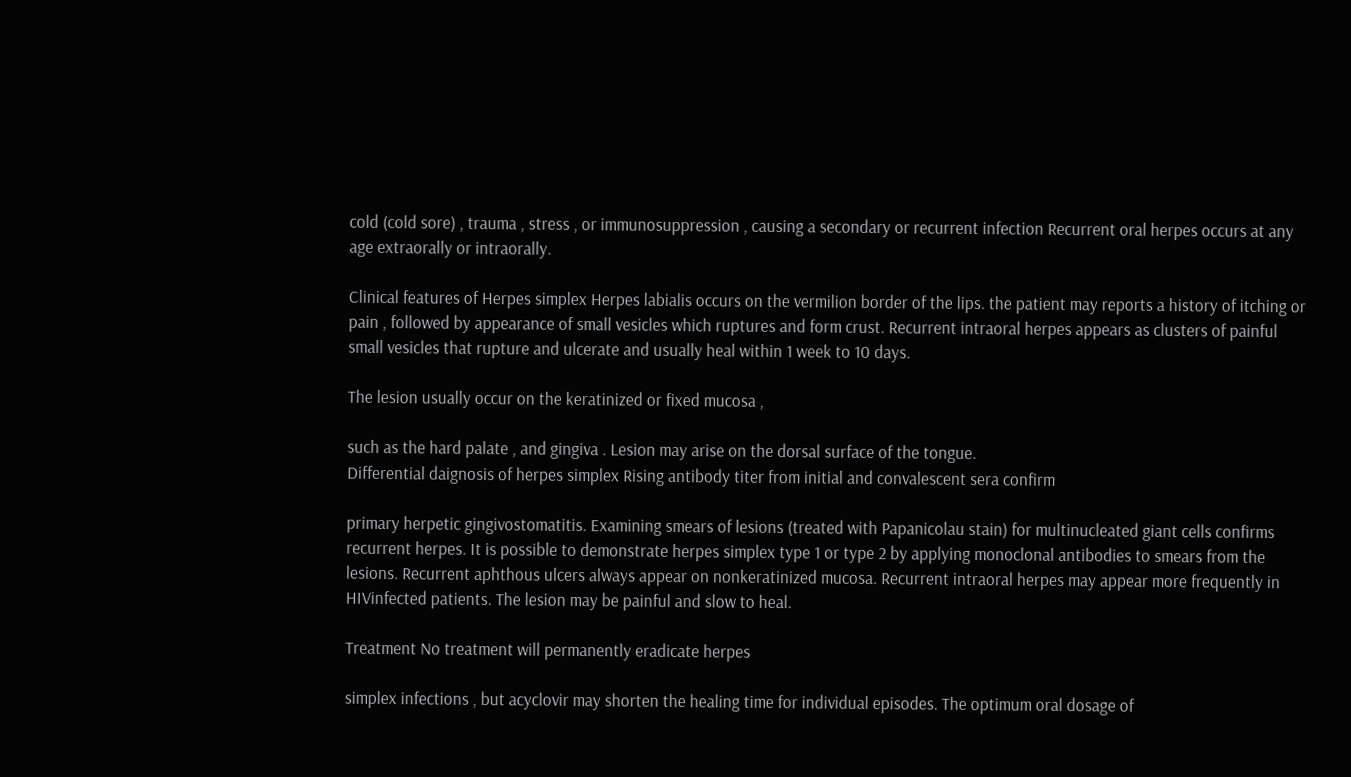cold (cold sore) , trauma , stress , or immunosuppression , causing a secondary or recurrent infection Recurrent oral herpes occurs at any age extraorally or intraorally.

Clinical features of Herpes simplex Herpes labialis occurs on the vermilion border of the lips. the patient may reports a history of itching or pain , followed by appearance of small vesicles which ruptures and form crust. Recurrent intraoral herpes appears as clusters of painful small vesicles that rupture and ulcerate and usually heal within 1 week to 10 days.

The lesion usually occur on the keratinized or fixed mucosa ,

such as the hard palate , and gingiva . Lesion may arise on the dorsal surface of the tongue.
Differential daignosis of herpes simplex Rising antibody titer from initial and convalescent sera confirm

primary herpetic gingivostomatitis. Examining smears of lesions (treated with Papanicolau stain) for multinucleated giant cells confirms recurrent herpes. It is possible to demonstrate herpes simplex type 1 or type 2 by applying monoclonal antibodies to smears from the lesions. Recurrent aphthous ulcers always appear on nonkeratinized mucosa. Recurrent intraoral herpes may appear more frequently in HIVinfected patients. The lesion may be painful and slow to heal.

Treatment No treatment will permanently eradicate herpes

simplex infections , but acyclovir may shorten the healing time for individual episodes. The optimum oral dosage of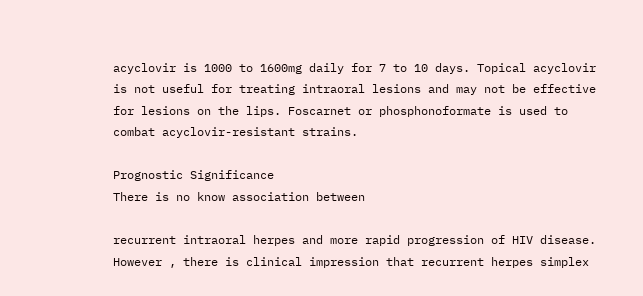acyclovir is 1000 to 1600mg daily for 7 to 10 days. Topical acyclovir is not useful for treating intraoral lesions and may not be effective for lesions on the lips. Foscarnet or phosphonoformate is used to combat acyclovir-resistant strains.

Prognostic Significance
There is no know association between

recurrent intraoral herpes and more rapid progression of HIV disease. However , there is clinical impression that recurrent herpes simplex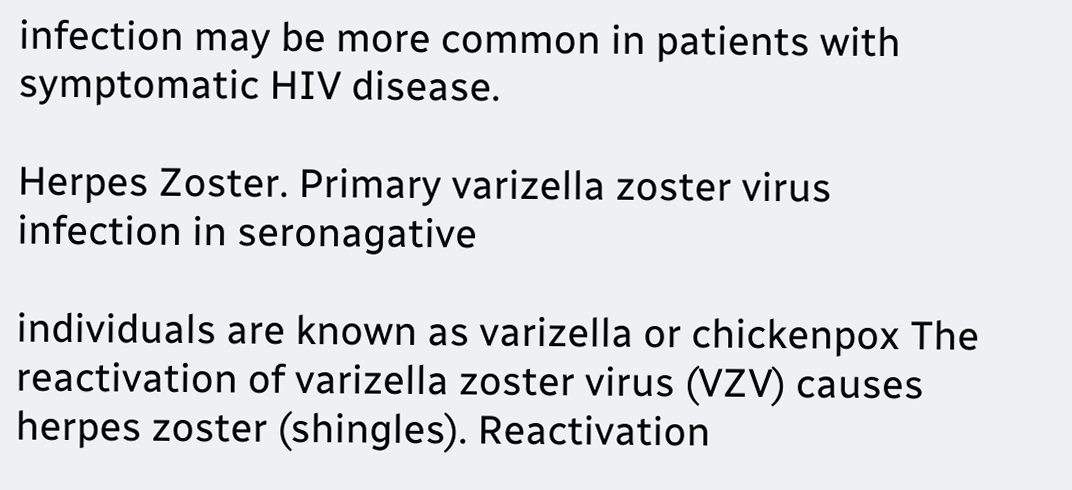infection may be more common in patients with symptomatic HIV disease.

Herpes Zoster. Primary varizella zoster virus infection in seronagative

individuals are known as varizella or chickenpox The reactivation of varizella zoster virus (VZV) causes herpes zoster (shingles). Reactivation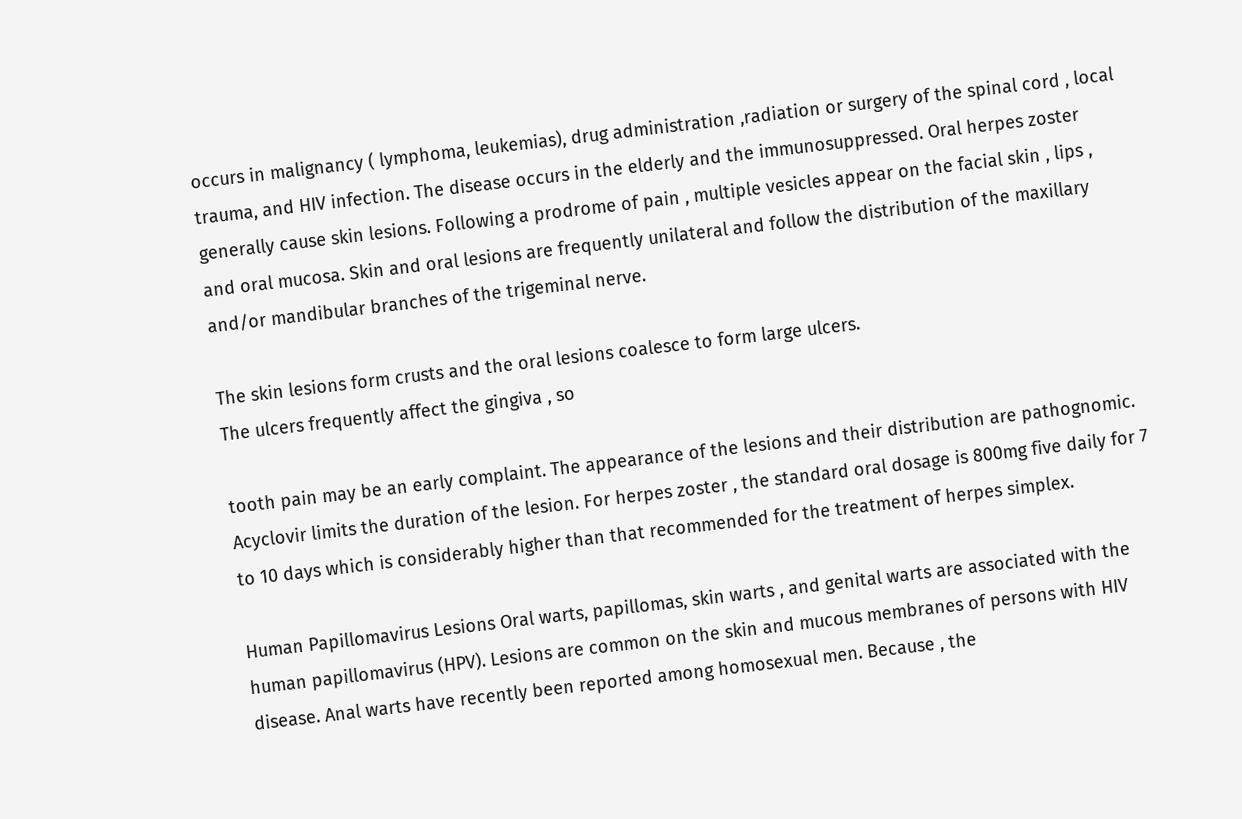occurs in malignancy ( lymphoma, leukemias), drug administration ,radiation or surgery of the spinal cord , local trauma, and HIV infection. The disease occurs in the elderly and the immunosuppressed. Oral herpes zoster generally cause skin lesions. Following a prodrome of pain , multiple vesicles appear on the facial skin , lips , and oral mucosa. Skin and oral lesions are frequently unilateral and follow the distribution of the maxillary and/or mandibular branches of the trigeminal nerve.

The skin lesions form crusts and the oral lesions coalesce to form large ulcers.
The ulcers frequently affect the gingiva , so

tooth pain may be an early complaint. The appearance of the lesions and their distribution are pathognomic. Acyclovir limits the duration of the lesion. For herpes zoster , the standard oral dosage is 800mg five daily for 7 to 10 days which is considerably higher than that recommended for the treatment of herpes simplex.

Human Papillomavirus Lesions Oral warts, papillomas, skin warts , and genital warts are associated with the human papillomavirus (HPV). Lesions are common on the skin and mucous membranes of persons with HIV disease. Anal warts have recently been reported among homosexual men. Because , the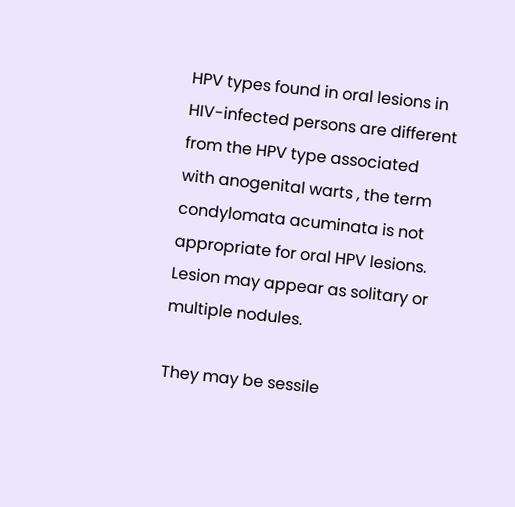HPV types found in oral lesions in HIV-infected persons are different from the HPV type associated with anogenital warts , the term condylomata acuminata is not appropriate for oral HPV lesions. Lesion may appear as solitary or multiple nodules.

They may be sessile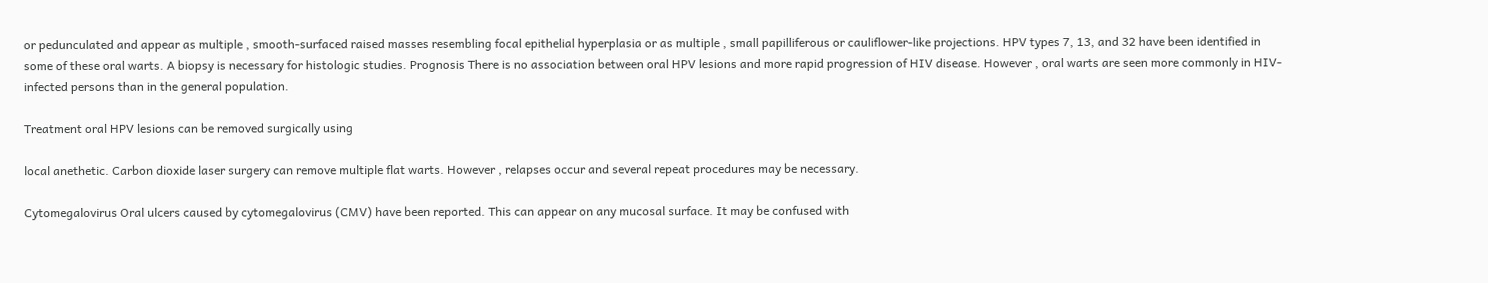or pedunculated and appear as multiple , smooth-surfaced raised masses resembling focal epithelial hyperplasia or as multiple , small papilliferous or cauliflower-like projections. HPV types 7, 13, and 32 have been identified in some of these oral warts. A biopsy is necessary for histologic studies. Prognosis There is no association between oral HPV lesions and more rapid progression of HIV disease. However , oral warts are seen more commonly in HIV-infected persons than in the general population.

Treatment oral HPV lesions can be removed surgically using

local anethetic. Carbon dioxide laser surgery can remove multiple flat warts. However , relapses occur and several repeat procedures may be necessary.

Cytomegalovirus Oral ulcers caused by cytomegalovirus (CMV) have been reported. This can appear on any mucosal surface. It may be confused with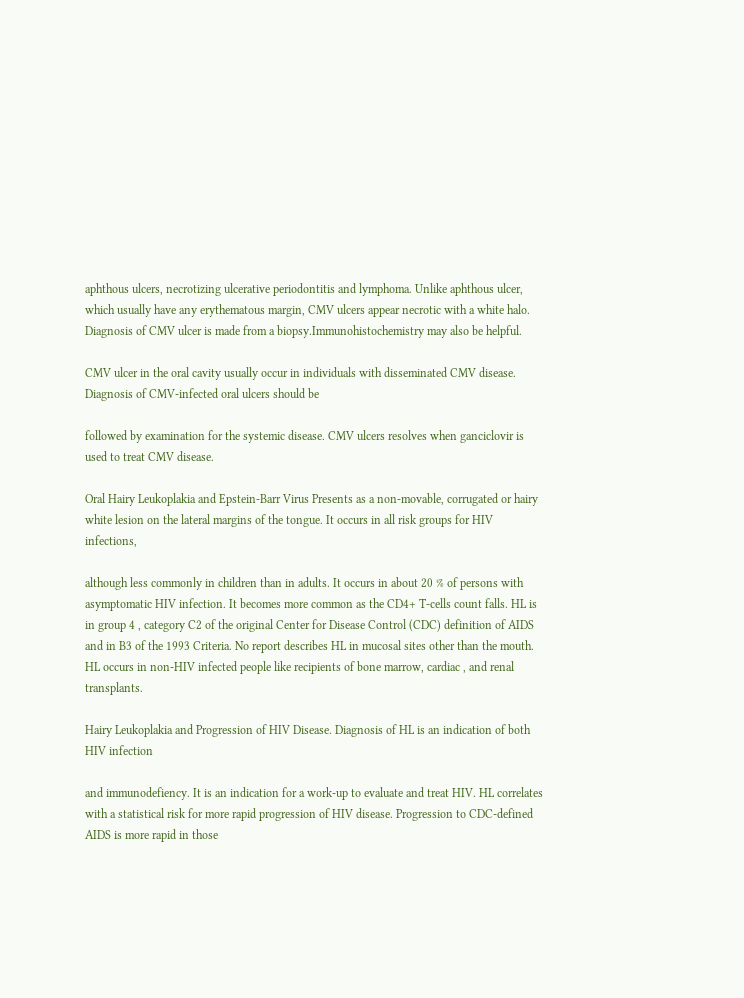aphthous ulcers, necrotizing ulcerative periodontitis and lymphoma. Unlike aphthous ulcer, which usually have any erythematous margin, CMV ulcers appear necrotic with a white halo. Diagnosis of CMV ulcer is made from a biopsy.Immunohistochemistry may also be helpful.

CMV ulcer in the oral cavity usually occur in individuals with disseminated CMV disease.
Diagnosis of CMV-infected oral ulcers should be

followed by examination for the systemic disease. CMV ulcers resolves when ganciclovir is used to treat CMV disease.

Oral Hairy Leukoplakia and Epstein-Barr Virus Presents as a non-movable, corrugated or hairy white lesion on the lateral margins of the tongue. It occurs in all risk groups for HIV infections,

although less commonly in children than in adults. It occurs in about 20 % of persons with asymptomatic HIV infection. It becomes more common as the CD4+ T-cells count falls. HL is in group 4 , category C2 of the original Center for Disease Control (CDC) definition of AIDS and in B3 of the 1993 Criteria. No report describes HL in mucosal sites other than the mouth. HL occurs in non-HIV infected people like recipients of bone marrow, cardiac , and renal transplants.

Hairy Leukoplakia and Progression of HIV Disease. Diagnosis of HL is an indication of both HIV infection

and immunodefiency. It is an indication for a work-up to evaluate and treat HIV. HL correlates with a statistical risk for more rapid progression of HIV disease. Progression to CDC-defined AIDS is more rapid in those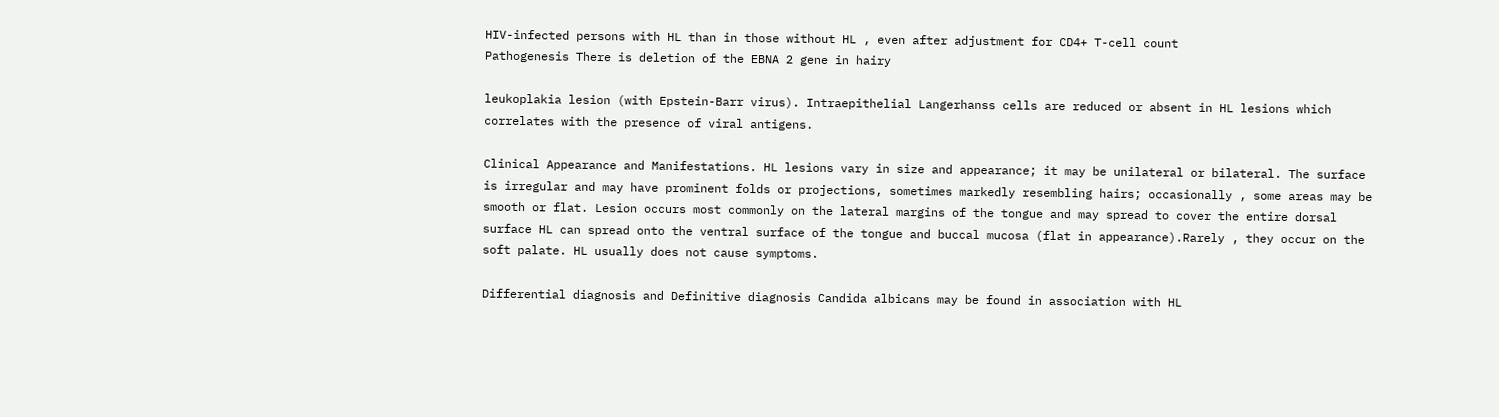HIV-infected persons with HL than in those without HL , even after adjustment for CD4+ T-cell count
Pathogenesis There is deletion of the EBNA 2 gene in hairy

leukoplakia lesion (with Epstein-Barr virus). Intraepithelial Langerhanss cells are reduced or absent in HL lesions which correlates with the presence of viral antigens.

Clinical Appearance and Manifestations. HL lesions vary in size and appearance; it may be unilateral or bilateral. The surface is irregular and may have prominent folds or projections, sometimes markedly resembling hairs; occasionally , some areas may be smooth or flat. Lesion occurs most commonly on the lateral margins of the tongue and may spread to cover the entire dorsal surface HL can spread onto the ventral surface of the tongue and buccal mucosa (flat in appearance).Rarely , they occur on the soft palate. HL usually does not cause symptoms.

Differential diagnosis and Definitive diagnosis Candida albicans may be found in association with HL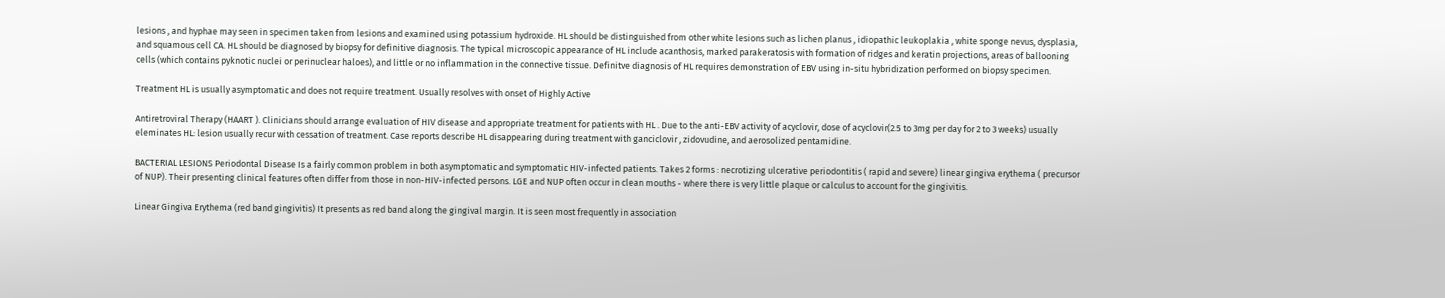lesions , and hyphae may seen in specimen taken from lesions and examined using potassium hydroxide. HL should be distinguished from other white lesions such as lichen planus , idiopathic leukoplakia , white sponge nevus, dysplasia, and squamous cell CA. HL should be diagnosed by biopsy for definitive diagnosis. The typical microscopic appearance of HL include acanthosis, marked parakeratosis with formation of ridges and keratin projections, areas of ballooning cells (which contains pyknotic nuclei or perinuclear haloes), and little or no inflammation in the connective tissue. Definitve diagnosis of HL requires demonstration of EBV using in-situ hybridization performed on biopsy specimen.

Treatment HL is usually asymptomatic and does not require treatment. Usually resolves with onset of Highly Active

Antiretroviral Therapy (HAART ). Clinicians should arrange evaluation of HIV disease and appropriate treatment for patients with HL . Due to the anti-EBV activity of acyclovir, dose of acyclovir(2.5 to 3mg per day for 2 to 3 weeks) usually eleminates HL: lesion usually recur with cessation of treatment. Case reports describe HL disappearing during treatment with ganciclovir , zidovudine, and aerosolized pentamidine.

BACTERIAL LESIONS Periodontal Disease Is a fairly common problem in both asymptomatic and symptomatic HIV-infected patients. Takes 2 forms : necrotizing ulcerative periodontitis ( rapid and severe) linear gingiva erythema ( precursor of NUP). Their presenting clinical features often differ from those in non-HIV-infected persons. LGE and NUP often occur in clean mouths - where there is very little plaque or calculus to account for the gingivitis.

Linear Gingiva Erythema (red band gingivitis) It presents as red band along the gingival margin. It is seen most frequently in association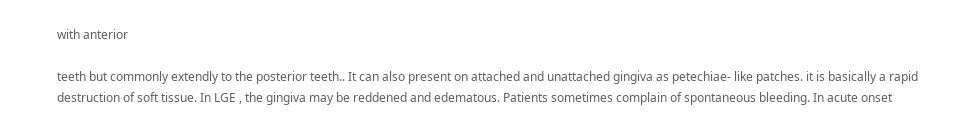with anterior

teeth but commonly extendly to the posterior teeth.. It can also present on attached and unattached gingiva as petechiae- like patches. it is basically a rapid destruction of soft tissue. In LGE , the gingiva may be reddened and edematous. Patients sometimes complain of spontaneous bleeding. In acute onset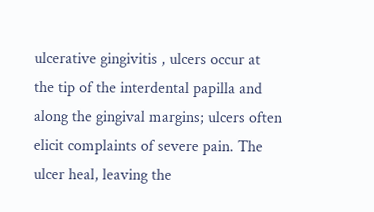ulcerative gingivitis , ulcers occur at the tip of the interdental papilla and along the gingival margins; ulcers often elicit complaints of severe pain. The ulcer heal, leaving the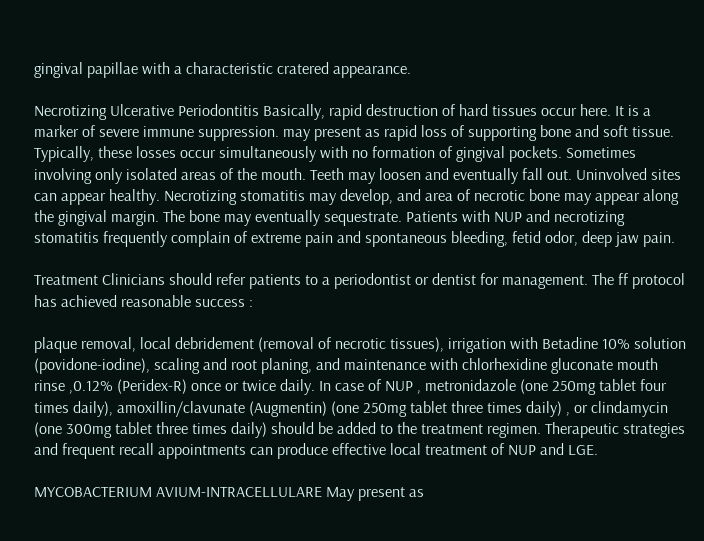gingival papillae with a characteristic cratered appearance.

Necrotizing Ulcerative Periodontitis Basically, rapid destruction of hard tissues occur here. It is a marker of severe immune suppression. may present as rapid loss of supporting bone and soft tissue. Typically, these losses occur simultaneously with no formation of gingival pockets. Sometimes involving only isolated areas of the mouth. Teeth may loosen and eventually fall out. Uninvolved sites can appear healthy. Necrotizing stomatitis may develop, and area of necrotic bone may appear along the gingival margin. The bone may eventually sequestrate. Patients with NUP and necrotizing stomatitis frequently complain of extreme pain and spontaneous bleeding, fetid odor, deep jaw pain.

Treatment Clinicians should refer patients to a periodontist or dentist for management. The ff protocol has achieved reasonable success :

plaque removal, local debridement (removal of necrotic tissues), irrigation with Betadine 10% solution (povidone-iodine), scaling and root planing, and maintenance with chlorhexidine gluconate mouth rinse ,0.12% (Peridex-R) once or twice daily. In case of NUP , metronidazole (one 250mg tablet four times daily), amoxillin/clavunate (Augmentin) (one 250mg tablet three times daily) , or clindamycin (one 300mg tablet three times daily) should be added to the treatment regimen. Therapeutic strategies and frequent recall appointments can produce effective local treatment of NUP and LGE.

MYCOBACTERIUM AVIUM-INTRACELLULARE May present as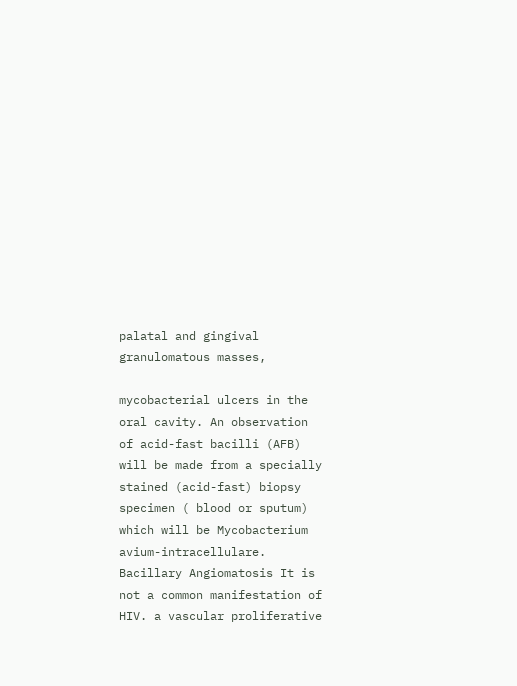palatal and gingival granulomatous masses,

mycobacterial ulcers in the oral cavity. An observation of acid-fast bacilli (AFB) will be made from a specially stained (acid-fast) biopsy specimen ( blood or sputum) which will be Mycobacterium avium-intracellulare.
Bacillary Angiomatosis It is not a common manifestation of HIV. a vascular proliferative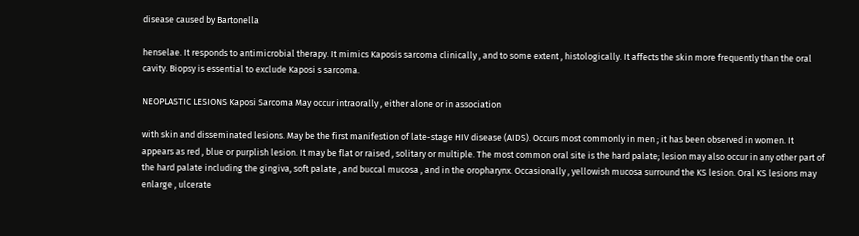disease caused by Bartonella

henselae. It responds to antimicrobial therapy. It mimics Kaposis sarcoma clinically , and to some extent , histologically. It affects the skin more frequently than the oral cavity. Biopsy is essential to exclude Kaposi s sarcoma.

NEOPLASTIC LESIONS Kaposi Sarcoma May occur intraorally , either alone or in association

with skin and disseminated lesions. May be the first manifestion of late-stage HIV disease (AIDS). Occurs most commonly in men ; it has been observed in women. It appears as red , blue or purplish lesion. It may be flat or raised , solitary or multiple. The most common oral site is the hard palate; lesion may also occur in any other part of the hard palate including the gingiva, soft palate , and buccal mucosa , and in the oropharynx. Occasionally , yellowish mucosa surround the KS lesion. Oral KS lesions may enlarge , ulcerate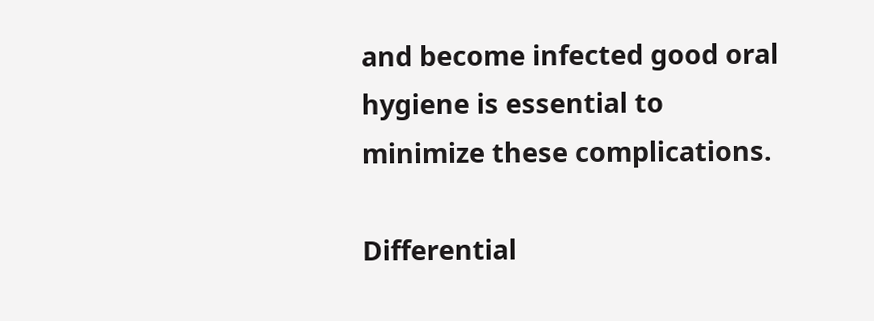and become infected good oral hygiene is essential to minimize these complications.

Differential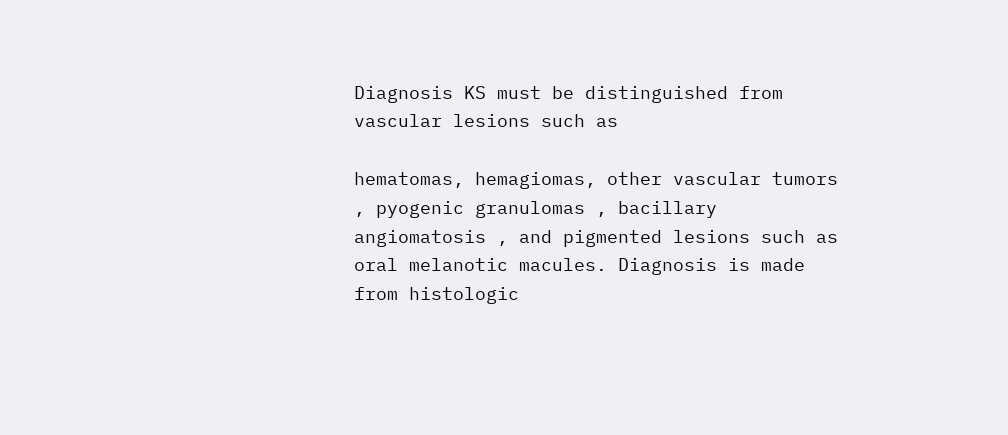Diagnosis KS must be distinguished from vascular lesions such as

hematomas, hemagiomas, other vascular tumors , pyogenic granulomas , bacillary angiomatosis , and pigmented lesions such as oral melanotic macules. Diagnosis is made from histologic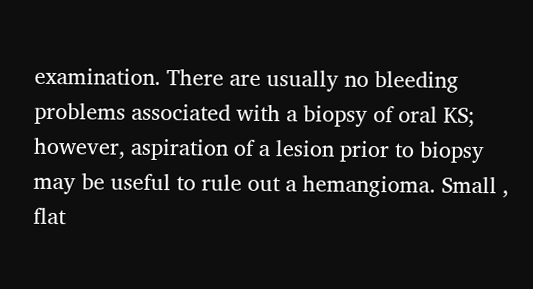examination. There are usually no bleeding problems associated with a biopsy of oral KS; however, aspiration of a lesion prior to biopsy may be useful to rule out a hemangioma. Small , flat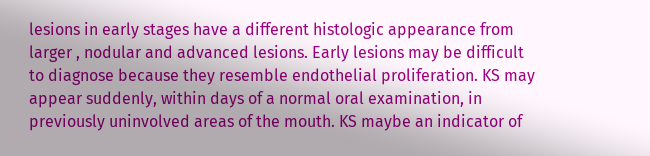lesions in early stages have a different histologic appearance from larger , nodular and advanced lesions. Early lesions may be difficult to diagnose because they resemble endothelial proliferation. KS may appear suddenly, within days of a normal oral examination, in previously uninvolved areas of the mouth. KS maybe an indicator of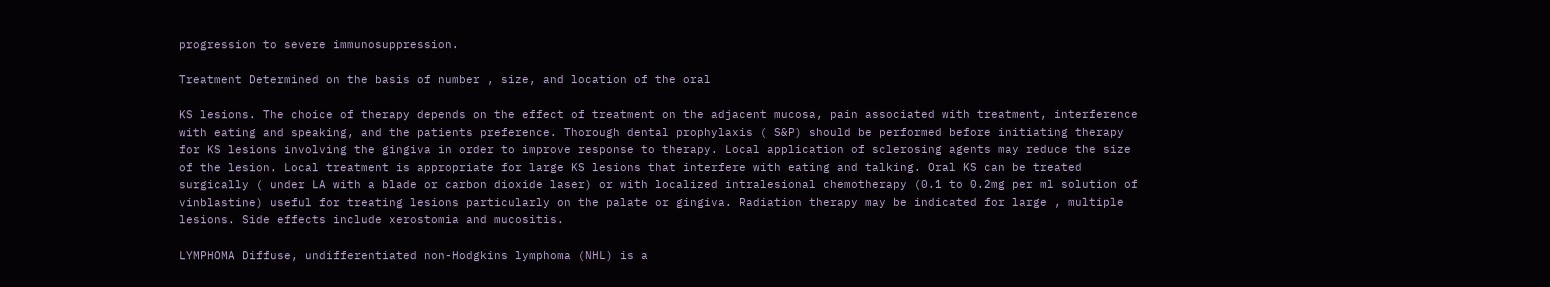progression to severe immunosuppression.

Treatment Determined on the basis of number , size, and location of the oral

KS lesions. The choice of therapy depends on the effect of treatment on the adjacent mucosa, pain associated with treatment, interference with eating and speaking, and the patients preference. Thorough dental prophylaxis ( S&P) should be performed before initiating therapy for KS lesions involving the gingiva in order to improve response to therapy. Local application of sclerosing agents may reduce the size of the lesion. Local treatment is appropriate for large KS lesions that interfere with eating and talking. Oral KS can be treated surgically ( under LA with a blade or carbon dioxide laser) or with localized intralesional chemotherapy (0.1 to 0.2mg per ml solution of vinblastine) useful for treating lesions particularly on the palate or gingiva. Radiation therapy may be indicated for large , multiple lesions. Side effects include xerostomia and mucositis.

LYMPHOMA Diffuse, undifferentiated non-Hodgkins lymphoma (NHL) is a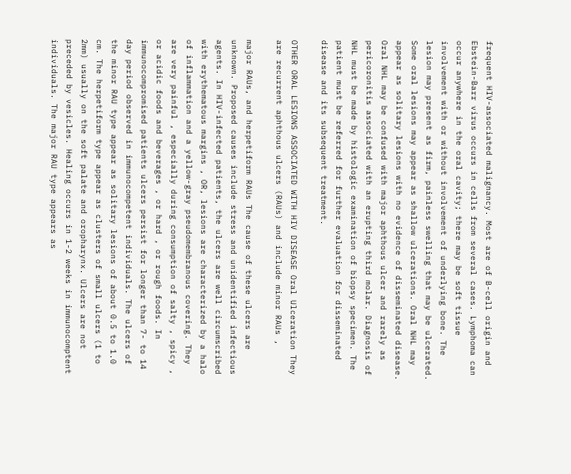frequent HIV-associated malignancy. Most are of B-cell origin and Ebstein-Barr virus occurs in cells from several cases. Lymphoma can occur anywhere in the oral cavity; there may be soft tissue involvement with or without involvement of underlying bone. The lesion may present as firm, painless swelling that may be ulcerated. Some oral lesions may appear as shallow ulcerations. Oral NHL may appear as solitary lesions with no evidence of disseminated disease. Oral NHL may be confused with major aphthous ulcer and rarely as pericoronitis associated with an erupting third molar. Diagnosis of NHL must be made by histologic examination of biopsy specimen. The patient must be referred for further evaluation for disseminated disease and its subsequent treatment.

OTHER ORAL LESIONS ASSOCIATED WITH HIV DISEASE Oral Ulceration They are recurrent aphthous ulcers (RAUs) and include minor RAUs ,

major RAUs, and herpetiform RAUs The cause of these ulcers are unknown. Proposed causes include stress and unidentified infectious agents. In HIV-infected patients, the ulcers are well circumscribed with erythematous margins , OR, lesions are characterized by a halo of inflammation and a yellow-gray pseudomembranous covering. They are very painful , especially during consumption of salty , spicy , or acidic foods and beverages , or hard , or rough foods. In immunocompromised patients ulcers persist for longer than 7- to 14 day period observed in immunocompetent individuals. The ulcers of the minor RAU type appear as solitary lesions of about 0.5 to 1.0 cm. The herpetiform type appear as clusters of small ulcers (1 to 2mm) usually on the soft palate and oropharynx. Ulcers are not preceded by vesicles. Healing occurs in 1-2 weeks in immunocomptent individuals. The major RAU type appears as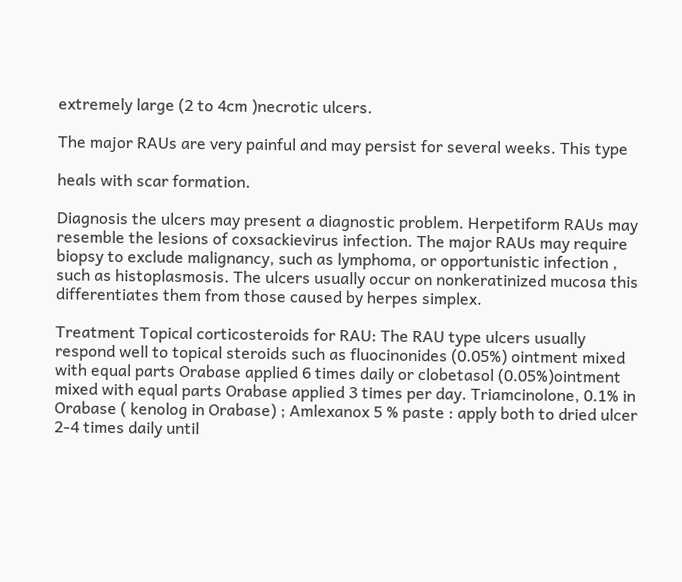extremely large (2 to 4cm )necrotic ulcers.

The major RAUs are very painful and may persist for several weeks. This type

heals with scar formation.

Diagnosis the ulcers may present a diagnostic problem. Herpetiform RAUs may resemble the lesions of coxsackievirus infection. The major RAUs may require biopsy to exclude malignancy, such as lymphoma, or opportunistic infection , such as histoplasmosis. The ulcers usually occur on nonkeratinized mucosa this differentiates them from those caused by herpes simplex.

Treatment Topical corticosteroids for RAU: The RAU type ulcers usually respond well to topical steroids such as fluocinonides (0.05%) ointment mixed with equal parts Orabase applied 6 times daily or clobetasol (0.05%)ointment mixed with equal parts Orabase applied 3 times per day. Triamcinolone, 0.1% in Orabase ( kenolog in Orabase) ; Amlexanox 5 % paste : apply both to dried ulcer 2-4 times daily until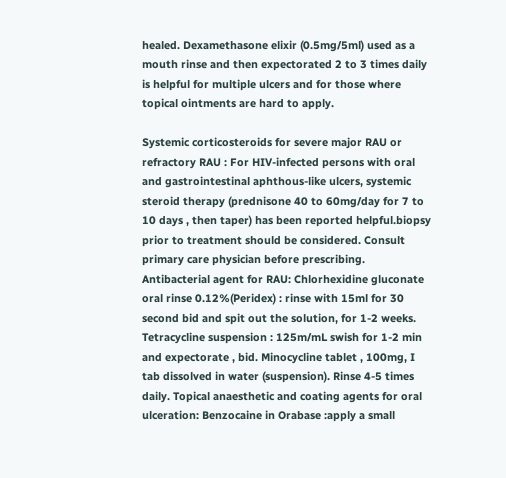healed. Dexamethasone elixir (0.5mg/5ml) used as a mouth rinse and then expectorated 2 to 3 times daily is helpful for multiple ulcers and for those where topical ointments are hard to apply.

Systemic corticosteroids for severe major RAU or refractory RAU : For HIV-infected persons with oral and gastrointestinal aphthous-like ulcers, systemic steroid therapy (prednisone 40 to 60mg/day for 7 to 10 days , then taper) has been reported helpful.biopsy prior to treatment should be considered. Consult primary care physician before prescribing. Antibacterial agent for RAU: Chlorhexidine gluconate oral rinse 0.12%(Peridex) : rinse with 15ml for 30 second bid and spit out the solution, for 1-2 weeks. Tetracycline suspension : 125m/mL swish for 1-2 min and expectorate , bid. Minocycline tablet , 100mg, I tab dissolved in water (suspension). Rinse 4-5 times daily. Topical anaesthetic and coating agents for oral ulceration: Benzocaine in Orabase :apply a small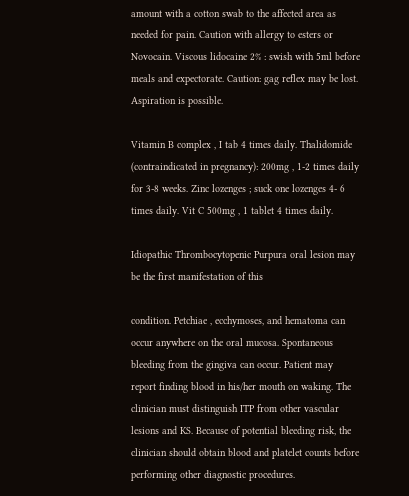amount with a cotton swab to the affected area as needed for pain. Caution with allergy to esters or Novocain. Viscous lidocaine 2% : swish with 5ml before meals and expectorate. Caution: gag reflex may be lost. Aspiration is possible.

Vitamin B complex , I tab 4 times daily. Thalidomide (contraindicated in pregnancy): 200mg , 1-2 times daily for 3-8 weeks. Zinc lozenges ; suck one lozenges 4- 6 times daily. Vit C 500mg , 1 tablet 4 times daily.

Idiopathic Thrombocytopenic Purpura oral lesion may be the first manifestation of this

condition. Petchiae , ecchymoses, and hematoma can occur anywhere on the oral mucosa. Spontaneous bleeding from the gingiva can occur. Patient may report finding blood in his/her mouth on waking. The clinician must distinguish ITP from other vascular lesions and KS. Because of potential bleeding risk, the clinician should obtain blood and platelet counts before performing other diagnostic procedures.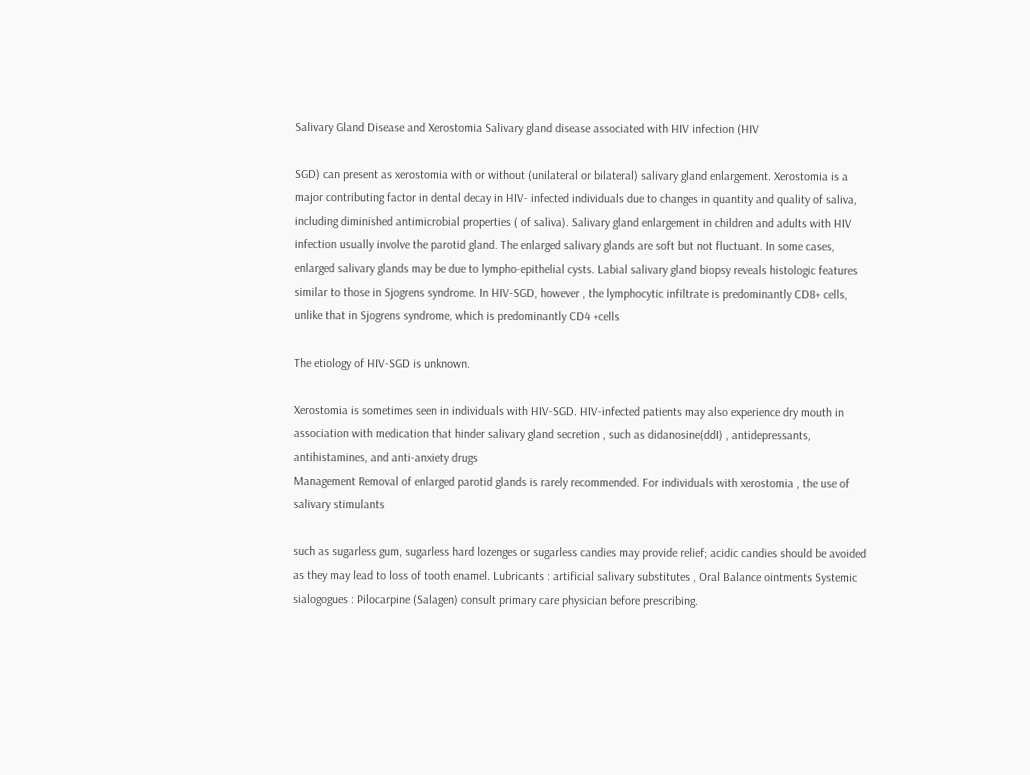Salivary Gland Disease and Xerostomia Salivary gland disease associated with HIV infection (HIV

SGD) can present as xerostomia with or without (unilateral or bilateral) salivary gland enlargement. Xerostomia is a major contributing factor in dental decay in HIV- infected individuals due to changes in quantity and quality of saliva, including diminished antimicrobial properties ( of saliva). Salivary gland enlargement in children and adults with HIV infection usually involve the parotid gland. The enlarged salivary glands are soft but not fluctuant. In some cases, enlarged salivary glands may be due to lympho-epithelial cysts. Labial salivary gland biopsy reveals histologic features similar to those in Sjogrens syndrome. In HIV-SGD, however , the lymphocytic infiltrate is predominantly CD8+ cells, unlike that in Sjogrens syndrome, which is predominantly CD4 +cells

The etiology of HIV-SGD is unknown.

Xerostomia is sometimes seen in individuals with HIV-SGD. HIV-infected patients may also experience dry mouth in association with medication that hinder salivary gland secretion , such as didanosine(ddI) , antidepressants, antihistamines, and anti-anxiety drugs
Management Removal of enlarged parotid glands is rarely recommended. For individuals with xerostomia , the use of salivary stimulants

such as sugarless gum, sugarless hard lozenges or sugarless candies may provide relief; acidic candies should be avoided as they may lead to loss of tooth enamel. Lubricants : artificial salivary substitutes , Oral Balance ointments Systemic sialogogues : Pilocarpine (Salagen) consult primary care physician before prescribing.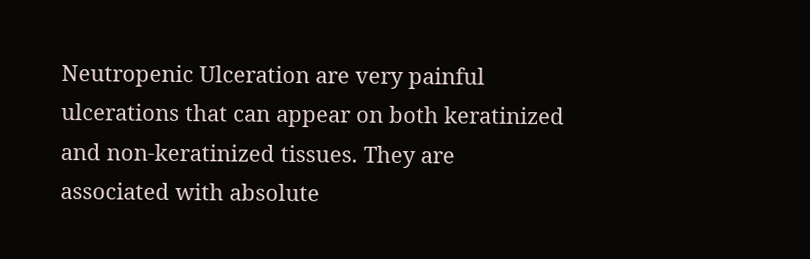Neutropenic Ulceration are very painful ulcerations that can appear on both keratinized and non-keratinized tissues. They are associated with absolute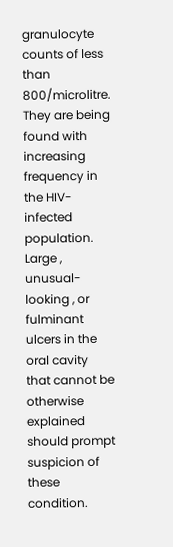granulocyte counts of less than 800/microlitre. They are being found with increasing frequency in the HIV-infected population. Large , unusual-looking , or fulminant ulcers in the oral cavity that cannot be otherwise explained should prompt suspicion of these condition.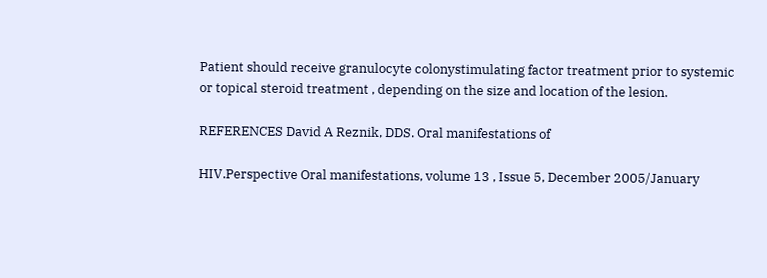Patient should receive granulocyte colonystimulating factor treatment prior to systemic or topical steroid treatment , depending on the size and location of the lesion.

REFERENCES David A Reznik, DDS. Oral manifestations of

HIV.Perspective Oral manifestations, volume 13 , Issue 5, December 2005/January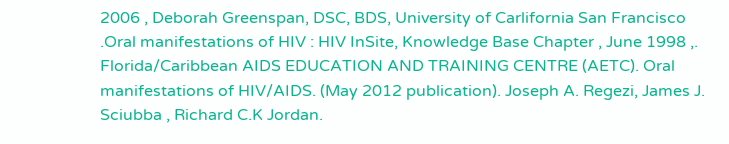2006 , Deborah Greenspan, DSC, BDS, University of Carlifornia San Francisco .Oral manifestations of HIV : HIV InSite, Knowledge Base Chapter , June 1998 ,. Florida/Caribbean AIDS EDUCATION AND TRAINING CENTRE (AETC). Oral manifestations of HIV/AIDS. (May 2012 publication). Joseph A. Regezi, James J. Sciubba , Richard C.K Jordan.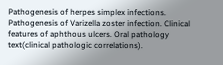Pathogenesis of herpes simplex infections. Pathogenesis of Varizella zoster infection. Clinical features of aphthous ulcers. Oral pathology text(clinical pathologic correlations).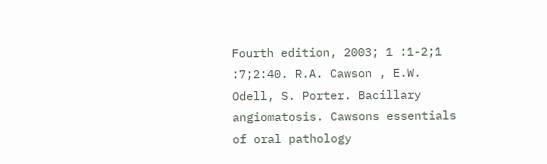Fourth edition, 2003; 1 :1-2;1 :7;2:40. R.A. Cawson , E.W. Odell, S. Porter. Bacillary angiomatosis. Cawsons essentials of oral pathology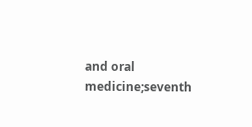and oral medicine;seventh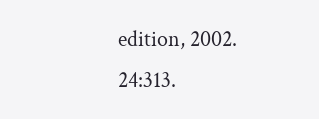edition, 2002. 24:313.